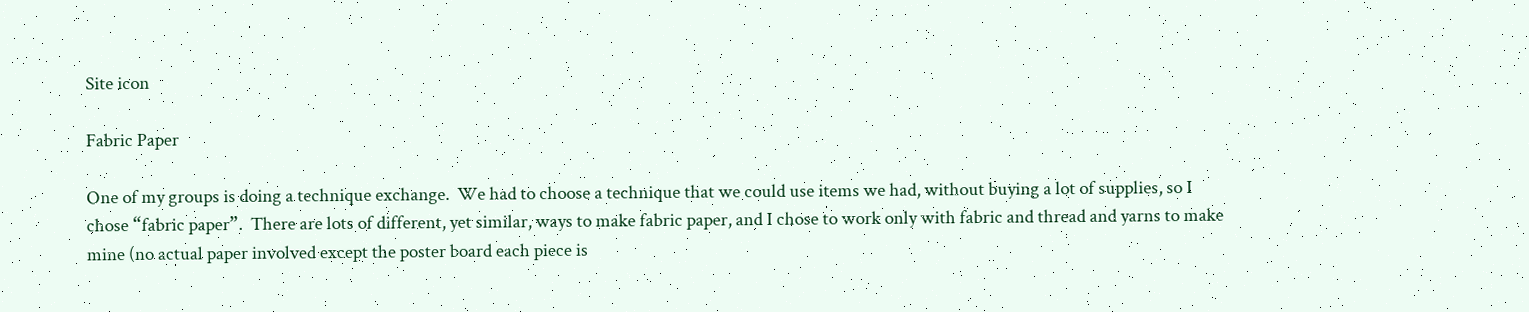Site icon

Fabric Paper

One of my groups is doing a technique exchange.  We had to choose a technique that we could use items we had, without buying a lot of supplies, so I chose “fabric paper”.  There are lots of different, yet similar, ways to make fabric paper, and I chose to work only with fabric and thread and yarns to make mine (no actual paper involved except the poster board each piece is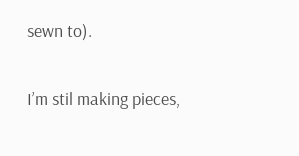sewn to).

I’m stil making pieces,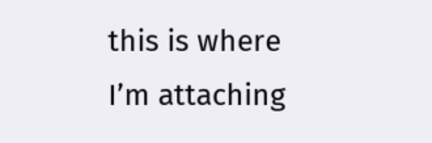this is where I’m attaching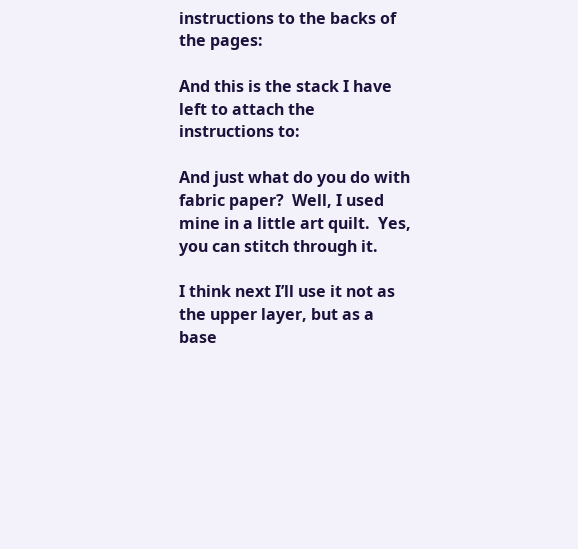instructions to the backs of the pages:

And this is the stack I have left to attach the instructions to:

And just what do you do with fabric paper?  Well, I used mine in a little art quilt.  Yes, you can stitch through it.

I think next I’ll use it not as the upper layer, but as a base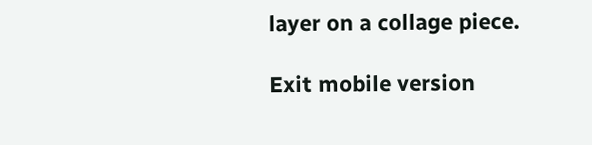layer on a collage piece.

Exit mobile version